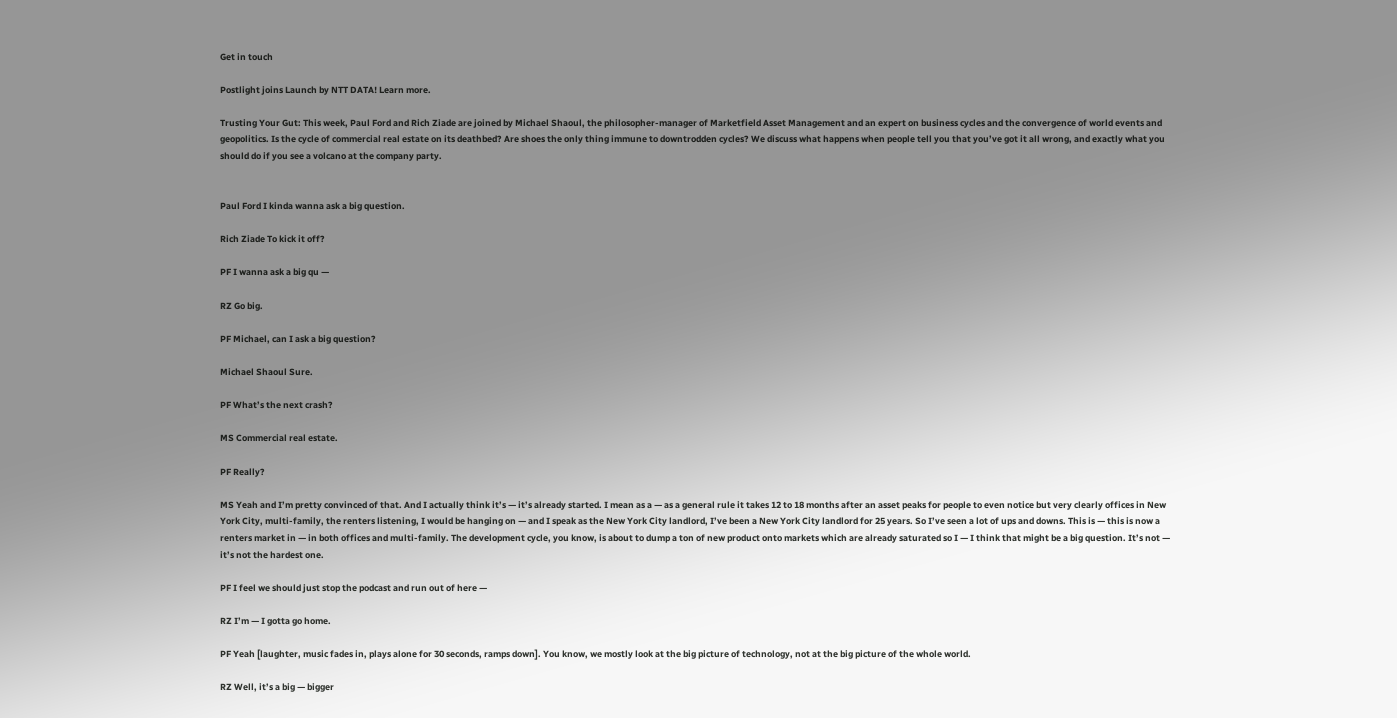Get in touch

Postlight joins Launch by NTT DATA! Learn more.

Trusting Your Gut: This week, Paul Ford and Rich Ziade are joined by Michael Shaoul, the philosopher-manager of Marketfield Asset Management and an expert on business cycles and the convergence of world events and geopolitics. Is the cycle of commercial real estate on its deathbed? Are shoes the only thing immune to downtrodden cycles? We discuss what happens when people tell you that you’ve got it all wrong, and exactly what you should do if you see a volcano at the company party.


Paul Ford I kinda wanna ask a big question.

Rich Ziade To kick it off?

PF I wanna ask a big qu —

RZ Go big.

PF Michael, can I ask a big question?

Michael Shaoul Sure.

PF What’s the next crash?

MS Commercial real estate.

PF Really?

MS Yeah and I’m pretty convinced of that. And I actually think it’s — it’s already started. I mean as a — as a general rule it takes 12 to 18 months after an asset peaks for people to even notice but very clearly offices in New York City, multi-family, the renters listening, I would be hanging on — and I speak as the New York City landlord, I’ve been a New York City landlord for 25 years. So I’ve seen a lot of ups and downs. This is — this is now a renters market in — in both offices and multi-family. The development cycle, you know, is about to dump a ton of new product onto markets which are already saturated so I — I think that might be a big question. It’s not — it’s not the hardest one.

PF I feel we should just stop the podcast and run out of here —

RZ I’m — I gotta go home.

PF Yeah [laughter, music fades in, plays alone for 30 seconds, ramps down]. You know, we mostly look at the big picture of technology, not at the big picture of the whole world.

RZ Well, it’s a big — bigger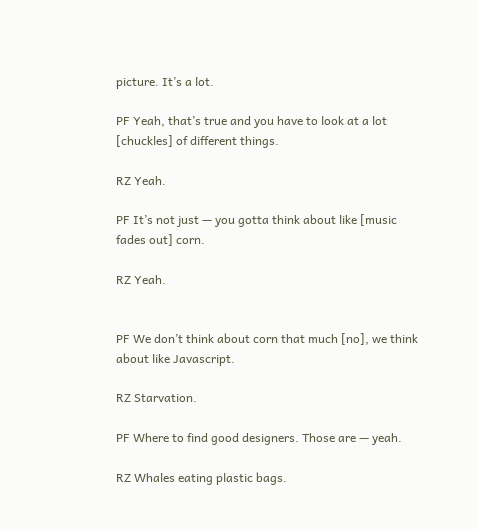picture. It’s a lot.

PF Yeah, that’s true and you have to look at a lot [chuckles] of different things.

RZ Yeah.

PF It’s not just — you gotta think about like [music fades out] corn.

RZ Yeah.


PF We don’t think about corn that much [no], we think about like Javascript.

RZ Starvation.

PF Where to find good designers. Those are — yeah.

RZ Whales eating plastic bags.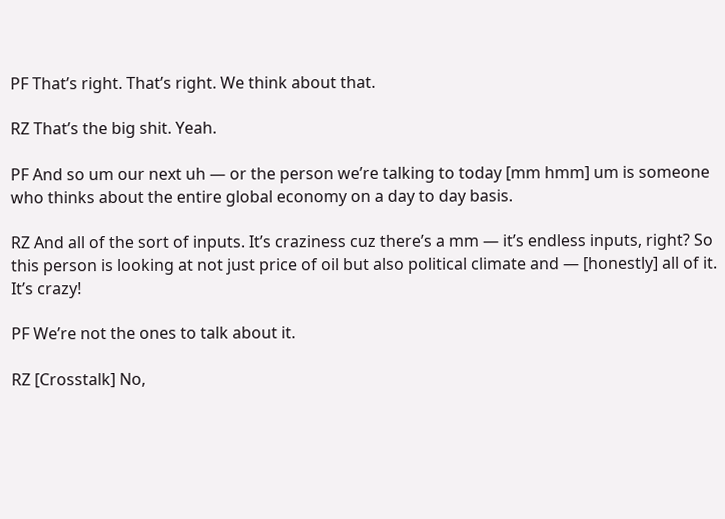PF That’s right. That’s right. We think about that.

RZ That’s the big shit. Yeah.

PF And so um our next uh — or the person we’re talking to today [mm hmm] um is someone who thinks about the entire global economy on a day to day basis.

RZ And all of the sort of inputs. It’s craziness cuz there’s a mm — it’s endless inputs, right? So this person is looking at not just price of oil but also political climate and — [honestly] all of it. It’s crazy!

PF We’re not the ones to talk about it.

RZ [Crosstalk] No,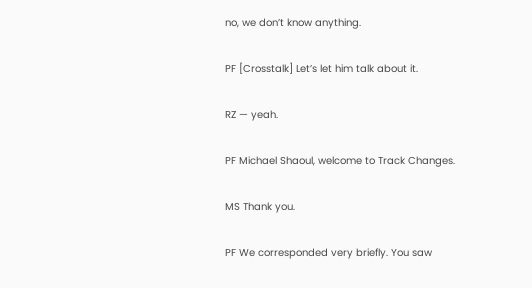no, we don’t know anything.

PF [Crosstalk] Let’s let him talk about it.

RZ — yeah.

PF Michael Shaoul, welcome to Track Changes.

MS Thank you.

PF We corresponded very briefly. You saw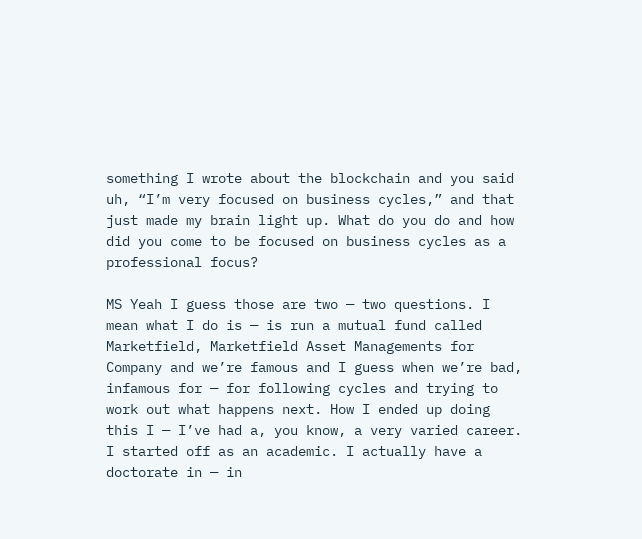something I wrote about the blockchain and you said uh, “I’m very focused on business cycles,” and that just made my brain light up. What do you do and how did you come to be focused on business cycles as a professional focus?

MS Yeah I guess those are two — two questions. I mean what I do is — is run a mutual fund called Marketfield, Marketfield Asset Managements for Company and we’re famous and I guess when we’re bad, infamous for — for following cycles and trying to work out what happens next. How I ended up doing this I — I’ve had a, you know, a very varied career. I started off as an academic. I actually have a doctorate in — in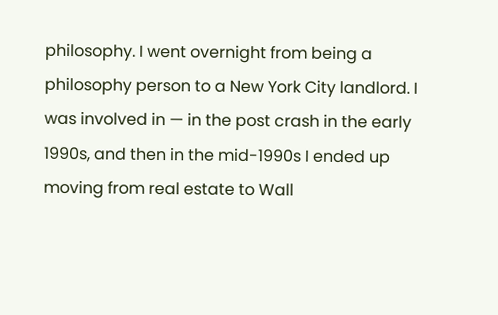philosophy. I went overnight from being a philosophy person to a New York City landlord. I was involved in — in the post crash in the early 1990s, and then in the mid-1990s I ended up moving from real estate to Wall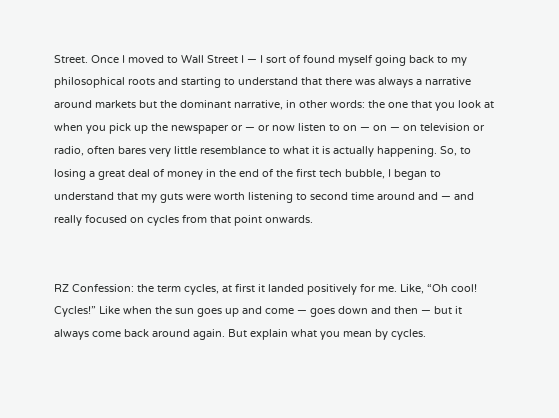Street. Once I moved to Wall Street I — I sort of found myself going back to my philosophical roots and starting to understand that there was always a narrative around markets but the dominant narrative, in other words: the one that you look at when you pick up the newspaper or — or now listen to on — on — on television or radio, often bares very little resemblance to what it is actually happening. So, to losing a great deal of money in the end of the first tech bubble, I began to understand that my guts were worth listening to second time around and — and really focused on cycles from that point onwards.


RZ Confession: the term cycles, at first it landed positively for me. Like, “Oh cool! Cycles!” Like when the sun goes up and come — goes down and then — but it always come back around again. But explain what you mean by cycles.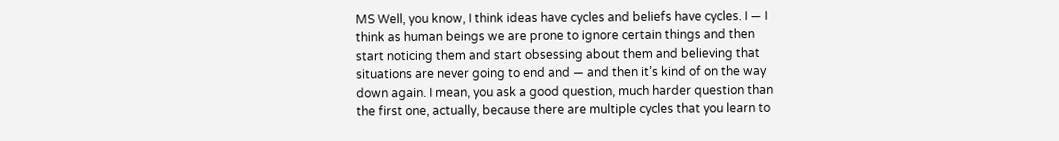MS Well, you know, I think ideas have cycles and beliefs have cycles. I — I think as human beings we are prone to ignore certain things and then start noticing them and start obsessing about them and believing that situations are never going to end and — and then it’s kind of on the way down again. I mean, you ask a good question, much harder question than the first one, actually, because there are multiple cycles that you learn to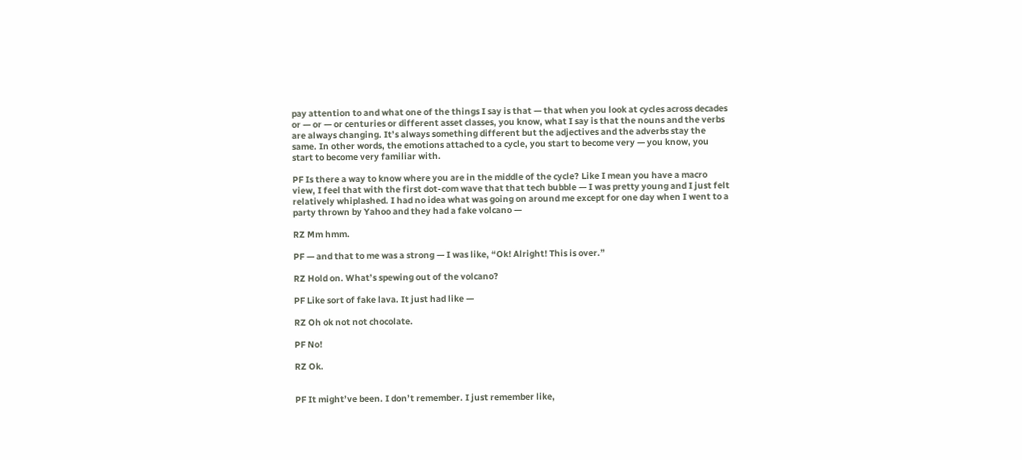pay attention to and what one of the things I say is that — that when you look at cycles across decades or — or — or centuries or different asset classes, you know, what I say is that the nouns and the verbs are always changing. It’s always something different but the adjectives and the adverbs stay the same. In other words, the emotions attached to a cycle, you start to become very — you know, you start to become very familiar with.

PF Is there a way to know where you are in the middle of the cycle? Like I mean you have a macro view, I feel that with the first dot-com wave that that tech bubble — I was pretty young and I just felt relatively whiplashed. I had no idea what was going on around me except for one day when I went to a party thrown by Yahoo and they had a fake volcano —

RZ Mm hmm.

PF — and that to me was a strong — I was like, “Ok! Alright! This is over.”

RZ Hold on. What’s spewing out of the volcano?

PF Like sort of fake lava. It just had like —

RZ Oh ok not not chocolate.

PF No!

RZ Ok.


PF It might’ve been. I don’t remember. I just remember like,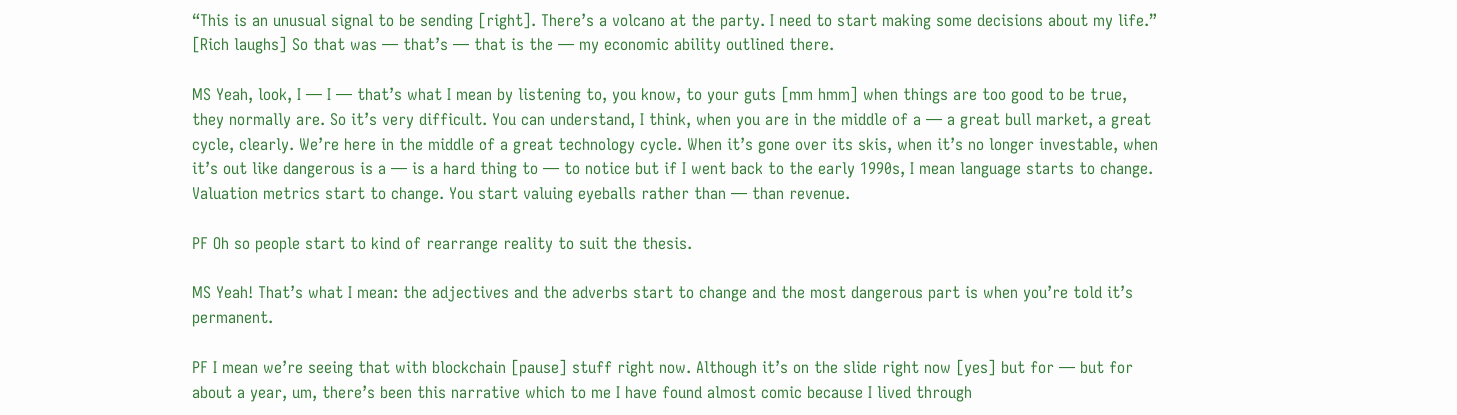“This is an unusual signal to be sending [right]. There’s a volcano at the party. I need to start making some decisions about my life.” [Rich laughs] So that was — that’s — that is the — my economic ability outlined there.

MS Yeah, look, I — I — that’s what I mean by listening to, you know, to your guts [mm hmm] when things are too good to be true, they normally are. So it’s very difficult. You can understand, I think, when you are in the middle of a — a great bull market, a great cycle, clearly. We’re here in the middle of a great technology cycle. When it’s gone over its skis, when it’s no longer investable, when it’s out like dangerous is a — is a hard thing to — to notice but if I went back to the early 1990s, I mean language starts to change. Valuation metrics start to change. You start valuing eyeballs rather than — than revenue.

PF Oh so people start to kind of rearrange reality to suit the thesis.

MS Yeah! That’s what I mean: the adjectives and the adverbs start to change and the most dangerous part is when you’re told it’s permanent.

PF I mean we’re seeing that with blockchain [pause] stuff right now. Although it’s on the slide right now [yes] but for — but for about a year, um, there’s been this narrative which to me I have found almost comic because I lived through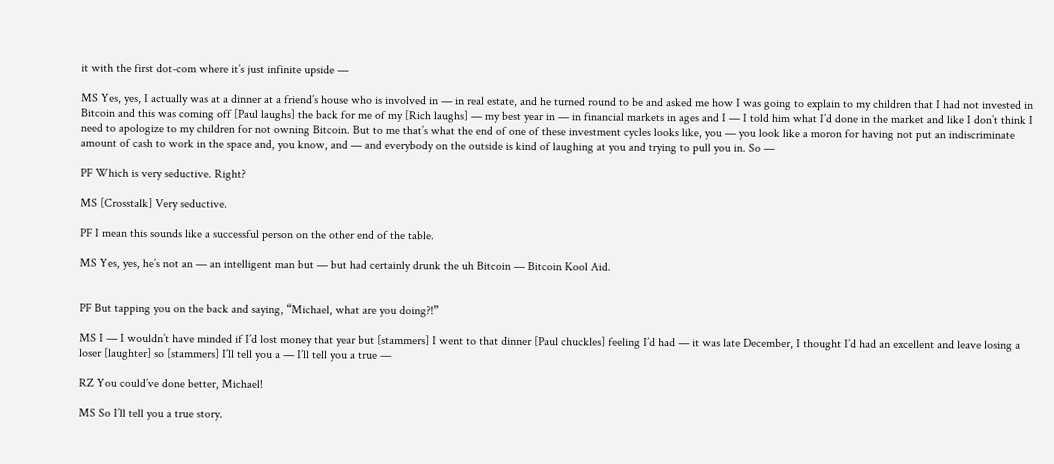it with the first dot-com where it’s just infinite upside —

MS Yes, yes, I actually was at a dinner at a friend’s house who is involved in — in real estate, and he turned round to be and asked me how I was going to explain to my children that I had not invested in Bitcoin and this was coming off [Paul laughs] the back for me of my [Rich laughs] — my best year in — in financial markets in ages and I — I told him what I’d done in the market and like I don’t think I need to apologize to my children for not owning Bitcoin. But to me that’s what the end of one of these investment cycles looks like, you — you look like a moron for having not put an indiscriminate amount of cash to work in the space and, you know, and — and everybody on the outside is kind of laughing at you and trying to pull you in. So —

PF Which is very seductive. Right?

MS [Crosstalk] Very seductive.

PF I mean this sounds like a successful person on the other end of the table.

MS Yes, yes, he’s not an — an intelligent man but — but had certainly drunk the uh Bitcoin — Bitcoin Kool Aid.


PF But tapping you on the back and saying, “Michael, what are you doing?!”

MS I — I wouldn’t have minded if I’d lost money that year but [stammers] I went to that dinner [Paul chuckles] feeling I’d had — it was late December, I thought I’d had an excellent and leave losing a loser [laughter] so [stammers] I’ll tell you a — I’ll tell you a true —

RZ You could’ve done better, Michael!

MS So I’ll tell you a true story.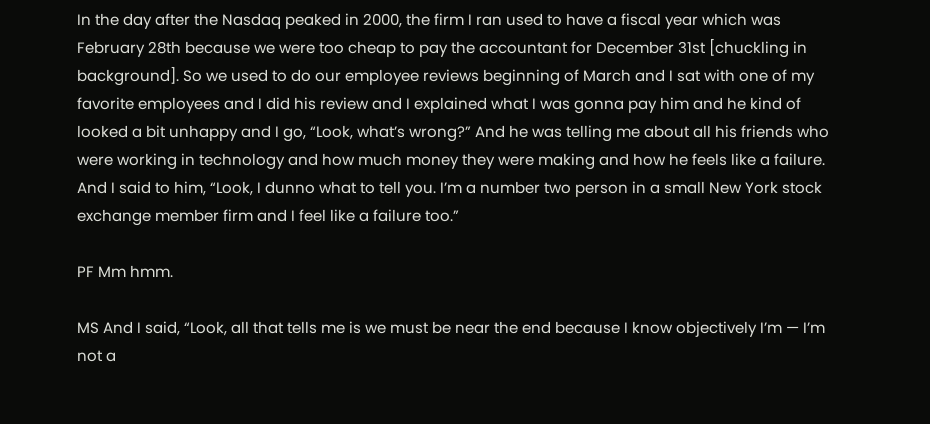In the day after the Nasdaq peaked in 2000, the firm I ran used to have a fiscal year which was February 28th because we were too cheap to pay the accountant for December 31st [chuckling in background]. So we used to do our employee reviews beginning of March and I sat with one of my favorite employees and I did his review and I explained what I was gonna pay him and he kind of looked a bit unhappy and I go, “Look, what’s wrong?” And he was telling me about all his friends who were working in technology and how much money they were making and how he feels like a failure. And I said to him, “Look, I dunno what to tell you. I’m a number two person in a small New York stock exchange member firm and I feel like a failure too.”

PF Mm hmm.

MS And I said, “Look, all that tells me is we must be near the end because I know objectively I’m — I’m not a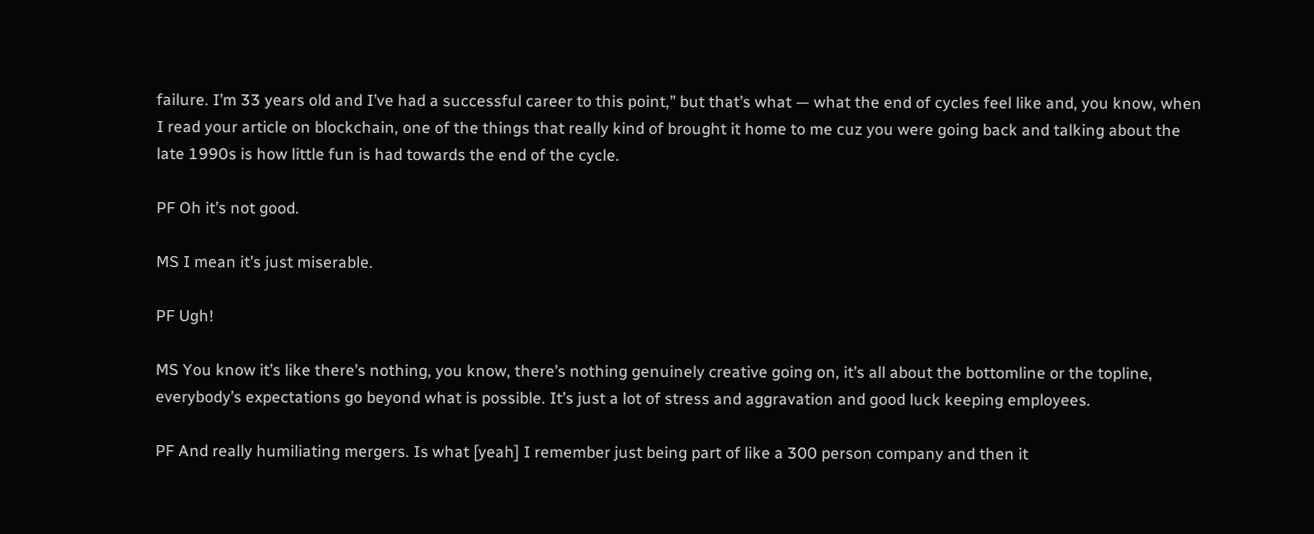failure. I’m 33 years old and I’ve had a successful career to this point,” but that’s what — what the end of cycles feel like and, you know, when I read your article on blockchain, one of the things that really kind of brought it home to me cuz you were going back and talking about the late 1990s is how little fun is had towards the end of the cycle.

PF Oh it’s not good.

MS I mean it’s just miserable.

PF Ugh!

MS You know it’s like there’s nothing, you know, there’s nothing genuinely creative going on, it’s all about the bottomline or the topline, everybody’s expectations go beyond what is possible. It’s just a lot of stress and aggravation and good luck keeping employees.

PF And really humiliating mergers. Is what [yeah] I remember just being part of like a 300 person company and then it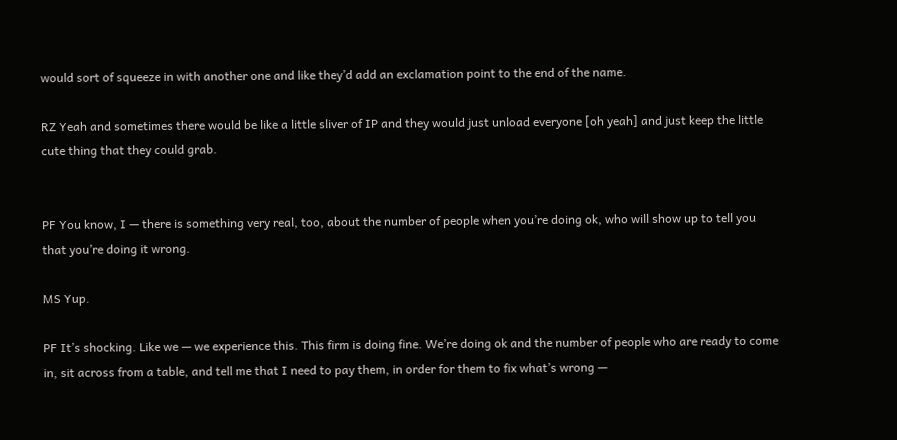would sort of squeeze in with another one and like they’d add an exclamation point to the end of the name.

RZ Yeah and sometimes there would be like a little sliver of IP and they would just unload everyone [oh yeah] and just keep the little cute thing that they could grab.


PF You know, I — there is something very real, too, about the number of people when you’re doing ok, who will show up to tell you that you’re doing it wrong.

MS Yup.

PF It’s shocking. Like we — we experience this. This firm is doing fine. We’re doing ok and the number of people who are ready to come in, sit across from a table, and tell me that I need to pay them, in order for them to fix what’s wrong —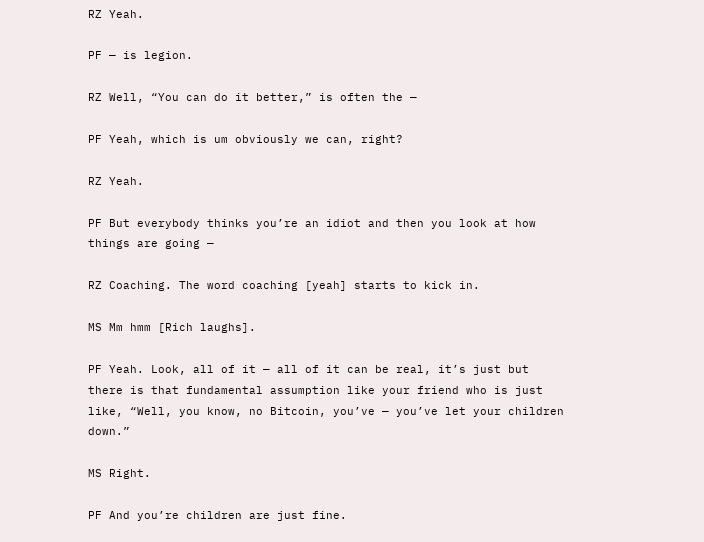RZ Yeah.

PF — is legion.

RZ Well, “You can do it better,” is often the —

PF Yeah, which is um obviously we can, right?

RZ Yeah.

PF But everybody thinks you’re an idiot and then you look at how things are going —

RZ Coaching. The word coaching [yeah] starts to kick in.

MS Mm hmm [Rich laughs].

PF Yeah. Look, all of it — all of it can be real, it’s just but there is that fundamental assumption like your friend who is just like, “Well, you know, no Bitcoin, you’ve — you’ve let your children down.”

MS Right.

PF And you’re children are just fine.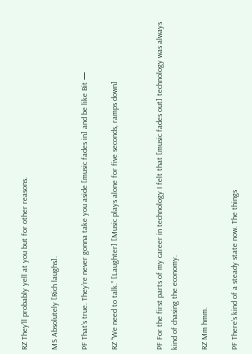RZ They’ll probably yell at you but for other reasons.

MS Absolutely [Rich laughs].

PF That’s true. They’re never gonna take you aside [music fades in] and be like Bit —

RZ “We need to talk.” [Laughter] [Music plays alone for five seconds, ramps down]


PF For the first parts of my career in technology I felt that [music fades out] technology was always kind of chasing the economy.

RZ Mm hmm.

PF There’s kind of a steady state now. The things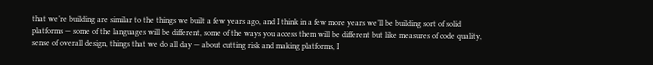that we’re building are similar to the things we built a few years ago, and I think in a few more years we’ll be building sort of solid platforms — some of the languages will be different, some of the ways you access them will be different but like measures of code quality, sense of overall design, things that we do all day — about cutting risk and making platforms, I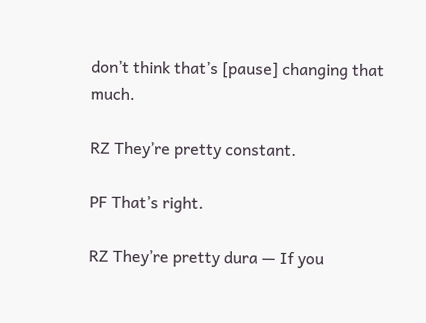don’t think that’s [pause] changing that much.

RZ They’re pretty constant.

PF That’s right.

RZ They’re pretty dura — If you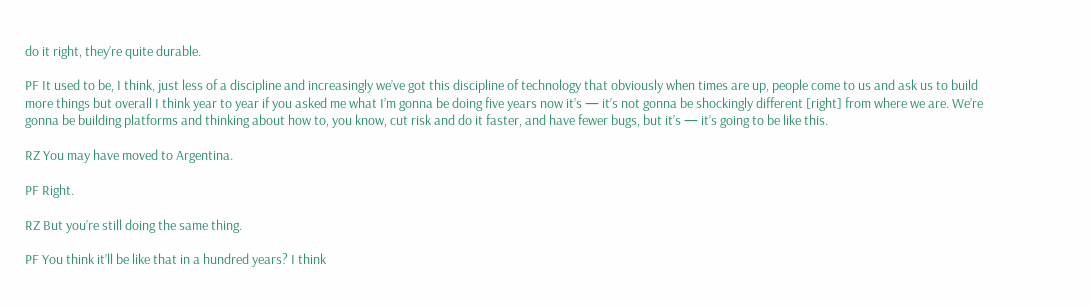do it right, they’re quite durable.

PF It used to be, I think, just less of a discipline and increasingly we’ve got this discipline of technology that obviously when times are up, people come to us and ask us to build more things but overall I think year to year if you asked me what I’m gonna be doing five years now it’s — it’s not gonna be shockingly different [right] from where we are. We’re gonna be building platforms and thinking about how to, you know, cut risk and do it faster, and have fewer bugs, but it’s — it’s going to be like this.

RZ You may have moved to Argentina.

PF Right.

RZ But you’re still doing the same thing.

PF You think it’ll be like that in a hundred years? I think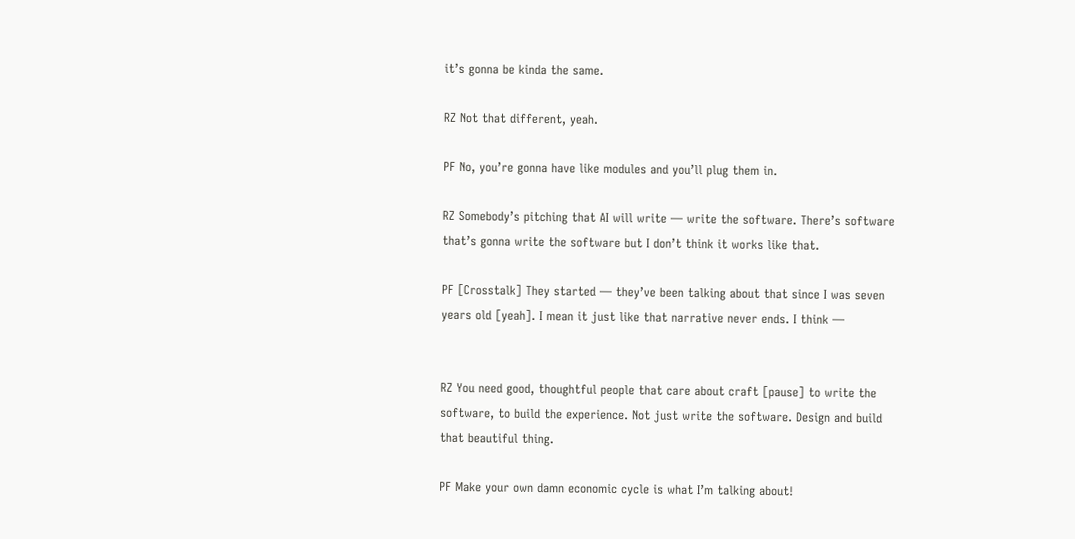it’s gonna be kinda the same.

RZ Not that different, yeah.

PF No, you’re gonna have like modules and you’ll plug them in.

RZ Somebody’s pitching that AI will write — write the software. There’s software that’s gonna write the software but I don’t think it works like that.

PF [Crosstalk] They started — they’ve been talking about that since I was seven years old [yeah]. I mean it just like that narrative never ends. I think —


RZ You need good, thoughtful people that care about craft [pause] to write the software, to build the experience. Not just write the software. Design and build that beautiful thing.

PF Make your own damn economic cycle is what I’m talking about!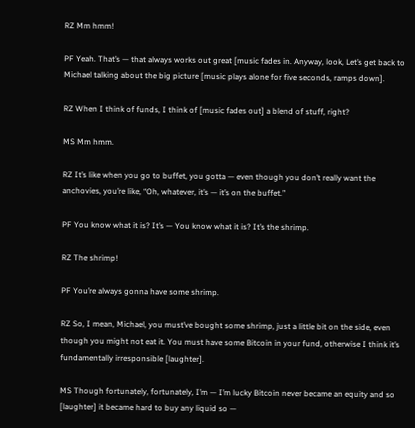RZ Mm hmm!

PF Yeah. That’s — that always works out great [music fades in. Anyway, look, Let’s get back to Michael talking about the big picture [music plays alone for five seconds, ramps down].

RZ When I think of funds, I think of [music fades out] a blend of stuff, right?

MS Mm hmm.

RZ It’s like when you go to buffet, you gotta — even though you don’t really want the anchovies, you’re like, “Oh, whatever, it’s — it’s on the buffet.”

PF You know what it is? It’s — You know what it is? It’s the shrimp.

RZ The shrimp!

PF You’re always gonna have some shrimp.

RZ So, I mean, Michael, you must’ve bought some shrimp, just a little bit on the side, even though you might not eat it. You must have some Bitcoin in your fund, otherwise I think it’s fundamentally irresponsible [laughter].

MS Though fortunately, fortunately, I’m — I’m lucky Bitcoin never became an equity and so [laughter] it became hard to buy any liquid so —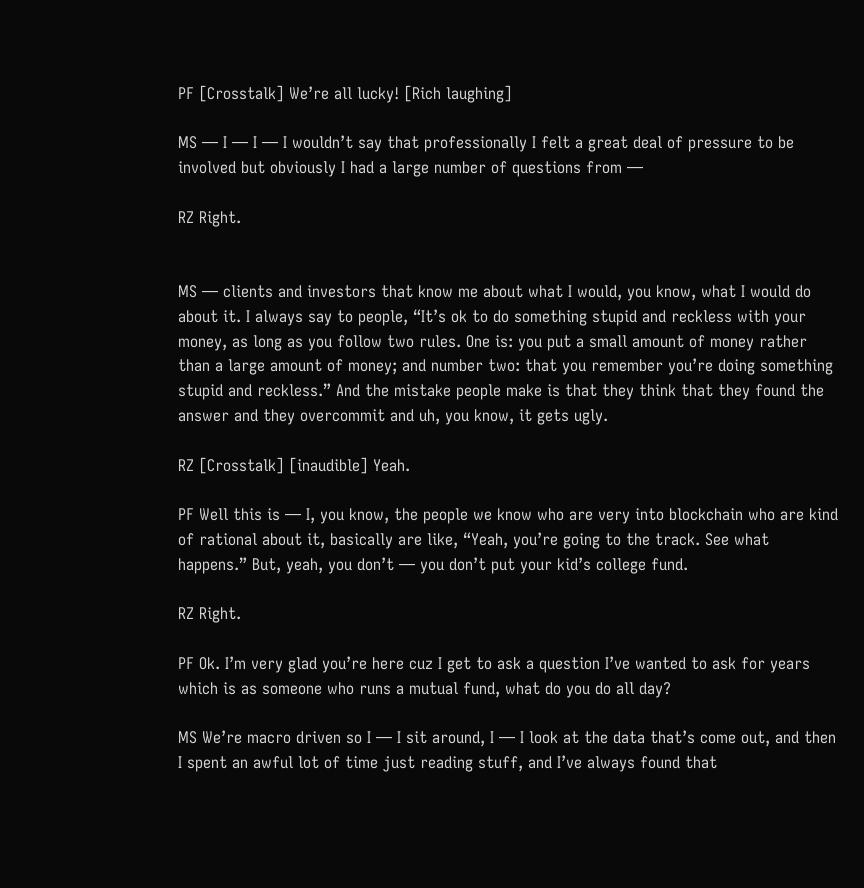PF [Crosstalk] We’re all lucky! [Rich laughing]

MS — I — I — I wouldn’t say that professionally I felt a great deal of pressure to be involved but obviously I had a large number of questions from —

RZ Right.


MS — clients and investors that know me about what I would, you know, what I would do about it. I always say to people, “It’s ok to do something stupid and reckless with your money, as long as you follow two rules. One is: you put a small amount of money rather than a large amount of money; and number two: that you remember you’re doing something stupid and reckless.” And the mistake people make is that they think that they found the answer and they overcommit and uh, you know, it gets ugly.

RZ [Crosstalk] [inaudible] Yeah.

PF Well this is — I, you know, the people we know who are very into blockchain who are kind of rational about it, basically are like, “Yeah, you’re going to the track. See what happens.” But, yeah, you don’t — you don’t put your kid’s college fund.

RZ Right.

PF Ok. I’m very glad you’re here cuz I get to ask a question I’ve wanted to ask for years which is as someone who runs a mutual fund, what do you do all day?

MS We’re macro driven so I — I sit around, I — I look at the data that’s come out, and then I spent an awful lot of time just reading stuff, and I’ve always found that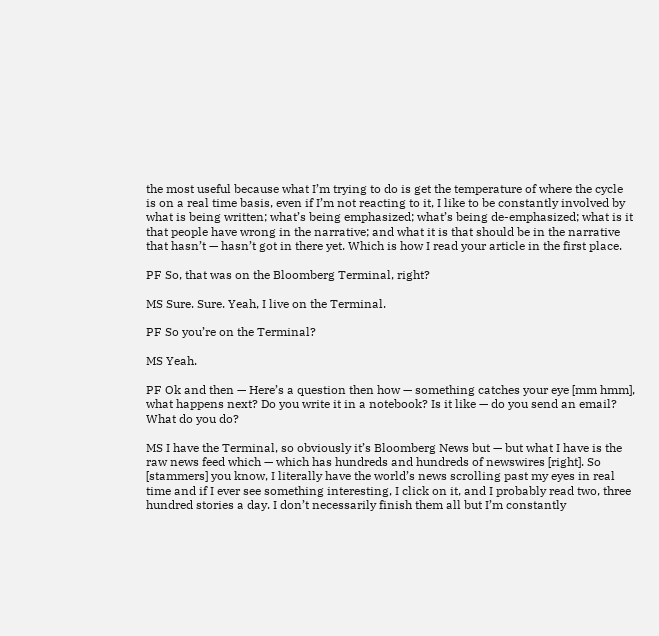the most useful because what I’m trying to do is get the temperature of where the cycle is on a real time basis, even if I’m not reacting to it, I like to be constantly involved by what is being written; what’s being emphasized; what’s being de-emphasized; what is it that people have wrong in the narrative; and what it is that should be in the narrative that hasn’t — hasn’t got in there yet. Which is how I read your article in the first place.

PF So, that was on the Bloomberg Terminal, right?

MS Sure. Sure. Yeah, I live on the Terminal.

PF So you’re on the Terminal?

MS Yeah.

PF Ok and then — Here’s a question then how — something catches your eye [mm hmm], what happens next? Do you write it in a notebook? Is it like — do you send an email? What do you do?

MS I have the Terminal, so obviously it’s Bloomberg News but — but what I have is the raw news feed which — which has hundreds and hundreds of newswires [right]. So [stammers] you know, I literally have the world’s news scrolling past my eyes in real time and if I ever see something interesting, I click on it, and I probably read two, three hundred stories a day. I don’t necessarily finish them all but I’m constantly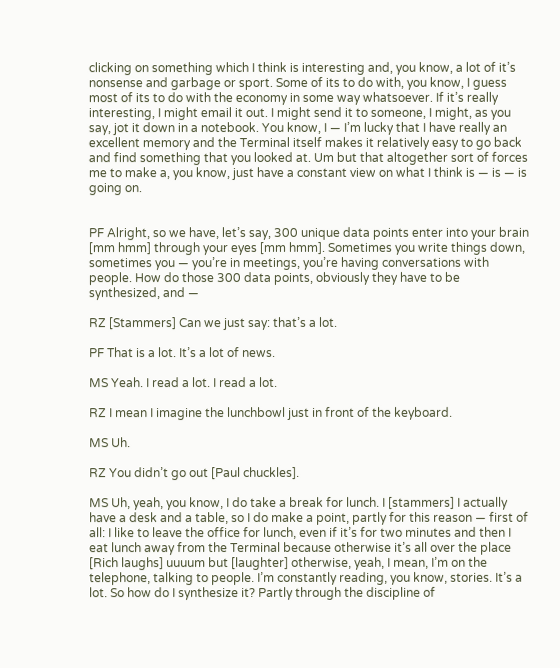clicking on something which I think is interesting and, you know, a lot of it’s nonsense and garbage or sport. Some of its to do with, you know, I guess most of its to do with the economy in some way whatsoever. If it’s really interesting, I might email it out. I might send it to someone, I might, as you say, jot it down in a notebook. You know, I — I’m lucky that I have really an excellent memory and the Terminal itself makes it relatively easy to go back and find something that you looked at. Um but that altogether sort of forces me to make a, you know, just have a constant view on what I think is — is — is going on.


PF Alright, so we have, let’s say, 300 unique data points enter into your brain [mm hmm] through your eyes [mm hmm]. Sometimes you write things down, sometimes you — you’re in meetings, you’re having conversations with people. How do those 300 data points, obviously they have to be synthesized, and —

RZ [Stammers] Can we just say: that’s a lot.

PF That is a lot. It’s a lot of news.

MS Yeah. I read a lot. I read a lot.

RZ I mean I imagine the lunchbowl just in front of the keyboard.

MS Uh.

RZ You didn’t go out [Paul chuckles].

MS Uh, yeah, you know, I do take a break for lunch. I [stammers] I actually have a desk and a table, so I do make a point, partly for this reason — first of all: I like to leave the office for lunch, even if it’s for two minutes and then I eat lunch away from the Terminal because otherwise it’s all over the place [Rich laughs] uuuum but [laughter] otherwise, yeah, I mean, I’m on the telephone, talking to people. I’m constantly reading, you know, stories. It’s a lot. So how do I synthesize it? Partly through the discipline of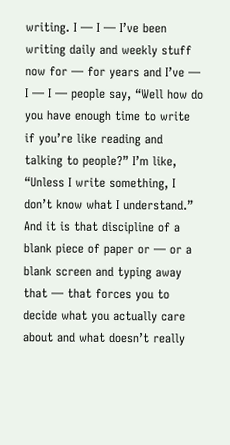writing. I — I — I’ve been writing daily and weekly stuff now for — for years and I’ve — I — I — people say, “Well how do you have enough time to write if you’re like reading and talking to people?” I’m like, “Unless I write something, I don’t know what I understand.” And it is that discipline of a blank piece of paper or — or a blank screen and typing away that — that forces you to decide what you actually care about and what doesn’t really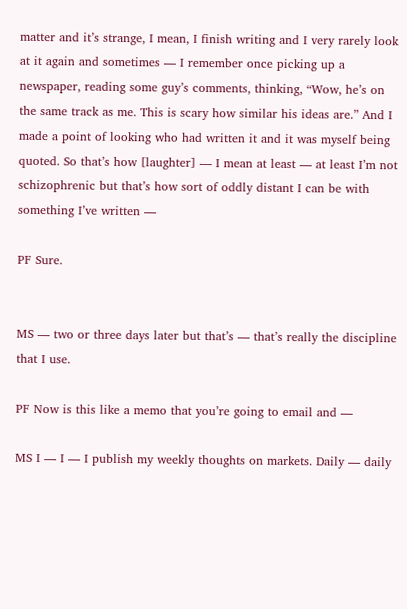matter and it’s strange, I mean, I finish writing and I very rarely look at it again and sometimes — I remember once picking up a newspaper, reading some guy’s comments, thinking, “Wow, he’s on the same track as me. This is scary how similar his ideas are.” And I made a point of looking who had written it and it was myself being quoted. So that’s how [laughter] — I mean at least — at least I’m not schizophrenic but that’s how sort of oddly distant I can be with something I’ve written —

PF Sure.


MS — two or three days later but that’s — that’s really the discipline that I use.

PF Now is this like a memo that you’re going to email and —

MS I — I — I publish my weekly thoughts on markets. Daily — daily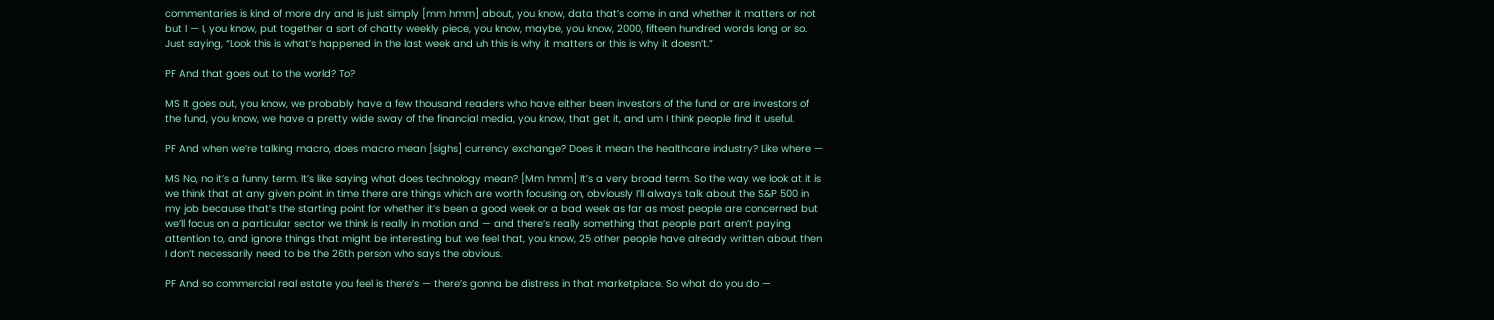commentaries is kind of more dry and is just simply [mm hmm] about, you know, data that’s come in and whether it matters or not but I — I, you know, put together a sort of chatty weekly piece, you know, maybe, you know, 2000, fifteen hundred words long or so. Just saying, “Look this is what’s happened in the last week and uh this is why it matters or this is why it doesn’t.”

PF And that goes out to the world? To?

MS It goes out, you know, we probably have a few thousand readers who have either been investors of the fund or are investors of the fund, you know, we have a pretty wide sway of the financial media, you know, that get it, and um I think people find it useful.

PF And when we’re talking macro, does macro mean [sighs] currency exchange? Does it mean the healthcare industry? Like where —

MS No, no it’s a funny term. It’s like saying what does technology mean? [Mm hmm] It’s a very broad term. So the way we look at it is we think that at any given point in time there are things which are worth focusing on, obviously I’ll always talk about the S&P 500 in my job because that’s the starting point for whether it’s been a good week or a bad week as far as most people are concerned but we’ll focus on a particular sector we think is really in motion and — and there’s really something that people part aren’t paying attention to, and ignore things that might be interesting but we feel that, you know, 25 other people have already written about then I don’t necessarily need to be the 26th person who says the obvious.

PF And so commercial real estate you feel is there’s — there’s gonna be distress in that marketplace. So what do you do —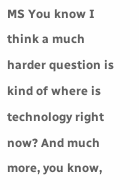MS You know I think a much harder question is kind of where is technology right now? And much more, you know,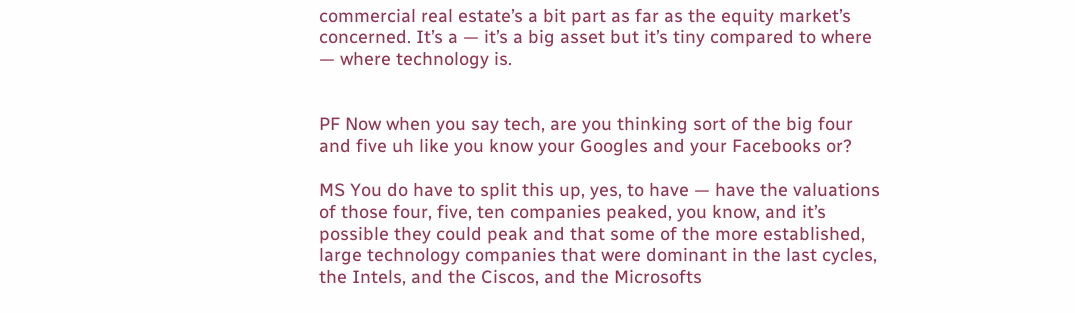commercial real estate’s a bit part as far as the equity market’s concerned. It’s a — it’s a big asset but it’s tiny compared to where — where technology is.


PF Now when you say tech, are you thinking sort of the big four and five uh like you know your Googles and your Facebooks or?

MS You do have to split this up, yes, to have — have the valuations of those four, five, ten companies peaked, you know, and it’s possible they could peak and that some of the more established, large technology companies that were dominant in the last cycles, the Intels, and the Ciscos, and the Microsofts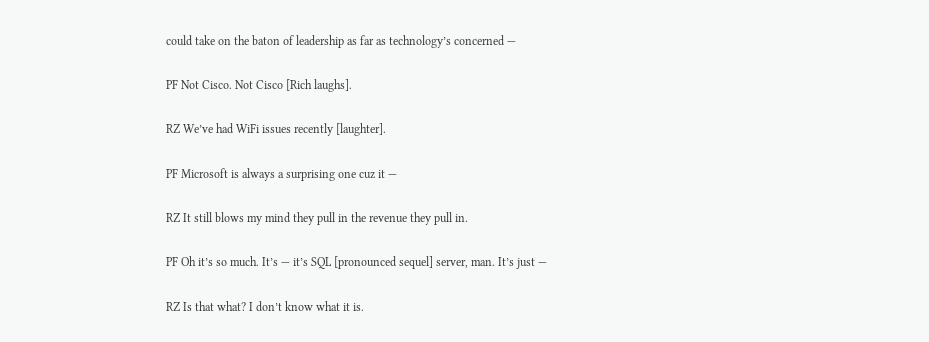could take on the baton of leadership as far as technology’s concerned —

PF Not Cisco. Not Cisco [Rich laughs].

RZ We’ve had WiFi issues recently [laughter].

PF Microsoft is always a surprising one cuz it —

RZ It still blows my mind they pull in the revenue they pull in.

PF Oh it’s so much. It’s — it’s SQL [pronounced sequel] server, man. It’s just —

RZ Is that what? I don’t know what it is.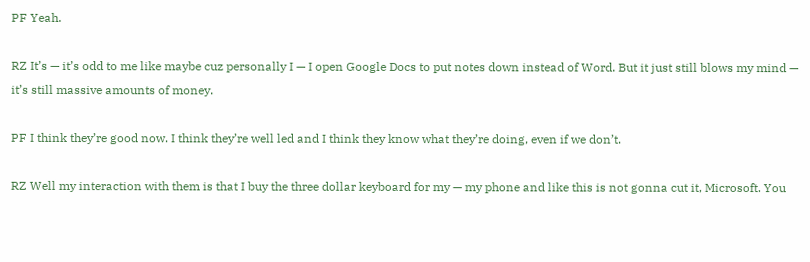PF Yeah.

RZ It’s — it’s odd to me like maybe cuz personally I — I open Google Docs to put notes down instead of Word. But it just still blows my mind — it’s still massive amounts of money.

PF I think they’re good now. I think they’re well led and I think they know what they’re doing, even if we don’t.

RZ Well my interaction with them is that I buy the three dollar keyboard for my — my phone and like this is not gonna cut it, Microsoft. You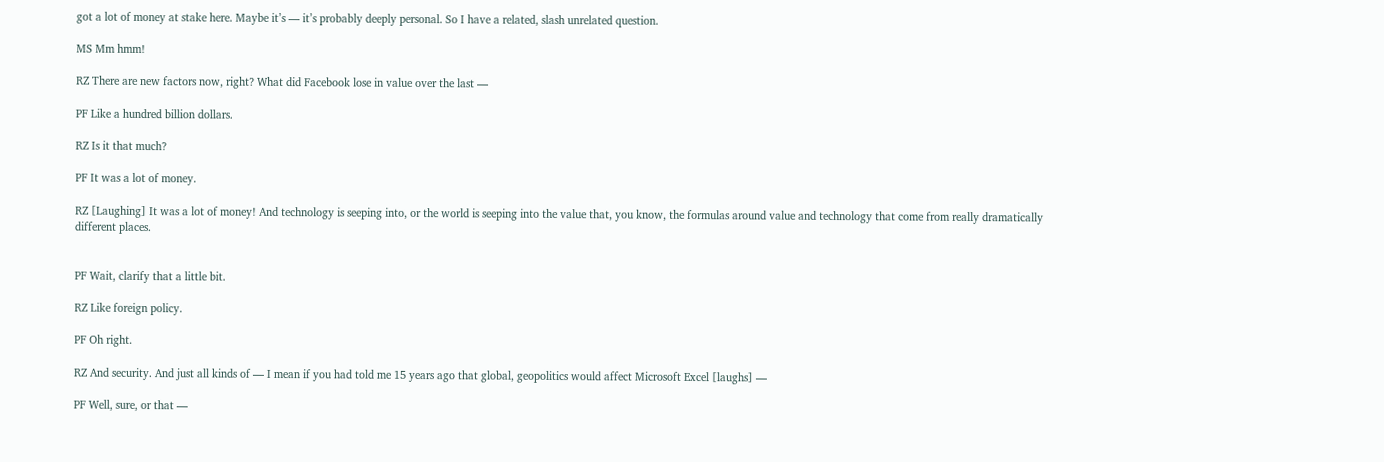got a lot of money at stake here. Maybe it’s — it’s probably deeply personal. So I have a related, slash unrelated question.

MS Mm hmm!

RZ There are new factors now, right? What did Facebook lose in value over the last —

PF Like a hundred billion dollars.

RZ Is it that much?

PF It was a lot of money.

RZ [Laughing] It was a lot of money! And technology is seeping into, or the world is seeping into the value that, you know, the formulas around value and technology that come from really dramatically different places.


PF Wait, clarify that a little bit.

RZ Like foreign policy.

PF Oh right.

RZ And security. And just all kinds of — I mean if you had told me 15 years ago that global, geopolitics would affect Microsoft Excel [laughs] —

PF Well, sure, or that —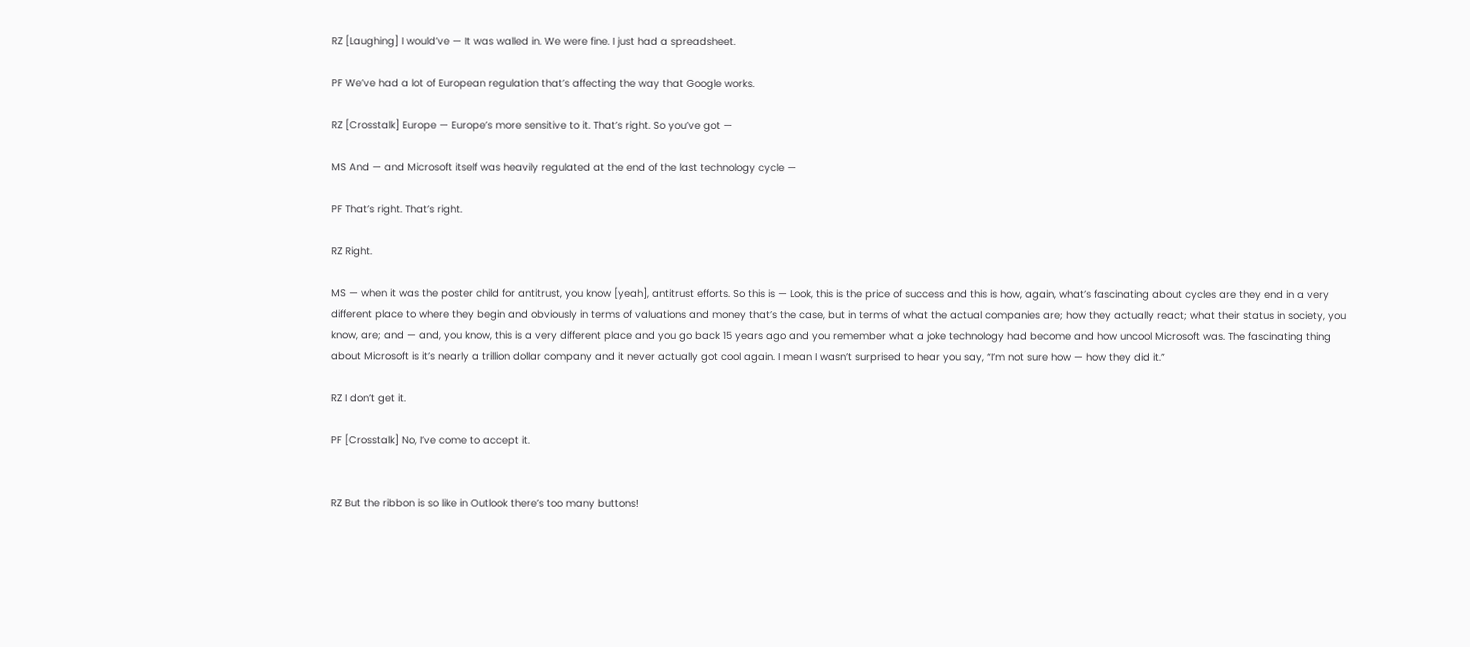RZ [Laughing] I would’ve — It was walled in. We were fine. I just had a spreadsheet.

PF We’ve had a lot of European regulation that’s affecting the way that Google works.

RZ [Crosstalk] Europe — Europe’s more sensitive to it. That’s right. So you’ve got —

MS And — and Microsoft itself was heavily regulated at the end of the last technology cycle —

PF That’s right. That’s right.

RZ Right.

MS — when it was the poster child for antitrust, you know [yeah], antitrust efforts. So this is — Look, this is the price of success and this is how, again, what’s fascinating about cycles are they end in a very different place to where they begin and obviously in terms of valuations and money that’s the case, but in terms of what the actual companies are; how they actually react; what their status in society, you know, are; and — and, you know, this is a very different place and you go back 15 years ago and you remember what a joke technology had become and how uncool Microsoft was. The fascinating thing about Microsoft is it’s nearly a trillion dollar company and it never actually got cool again. I mean I wasn’t surprised to hear you say, “I’m not sure how — how they did it.”

RZ I don’t get it.

PF [Crosstalk] No, I’ve come to accept it.


RZ But the ribbon is so like in Outlook there’s too many buttons!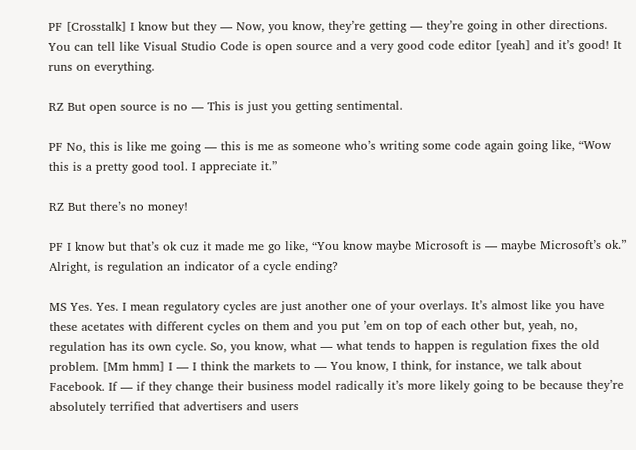PF [Crosstalk] I know but they — Now, you know, they’re getting — they’re going in other directions. You can tell like Visual Studio Code is open source and a very good code editor [yeah] and it’s good! It runs on everything.

RZ But open source is no — This is just you getting sentimental.

PF No, this is like me going — this is me as someone who’s writing some code again going like, “Wow this is a pretty good tool. I appreciate it.”

RZ But there’s no money!

PF I know but that’s ok cuz it made me go like, “You know maybe Microsoft is — maybe Microsoft’s ok.” Alright, is regulation an indicator of a cycle ending?

MS Yes. Yes. I mean regulatory cycles are just another one of your overlays. It’s almost like you have these acetates with different cycles on them and you put ’em on top of each other but, yeah, no, regulation has its own cycle. So, you know, what — what tends to happen is regulation fixes the old problem. [Mm hmm] I — I think the markets to — You know, I think, for instance, we talk about Facebook. If — if they change their business model radically it’s more likely going to be because they’re absolutely terrified that advertisers and users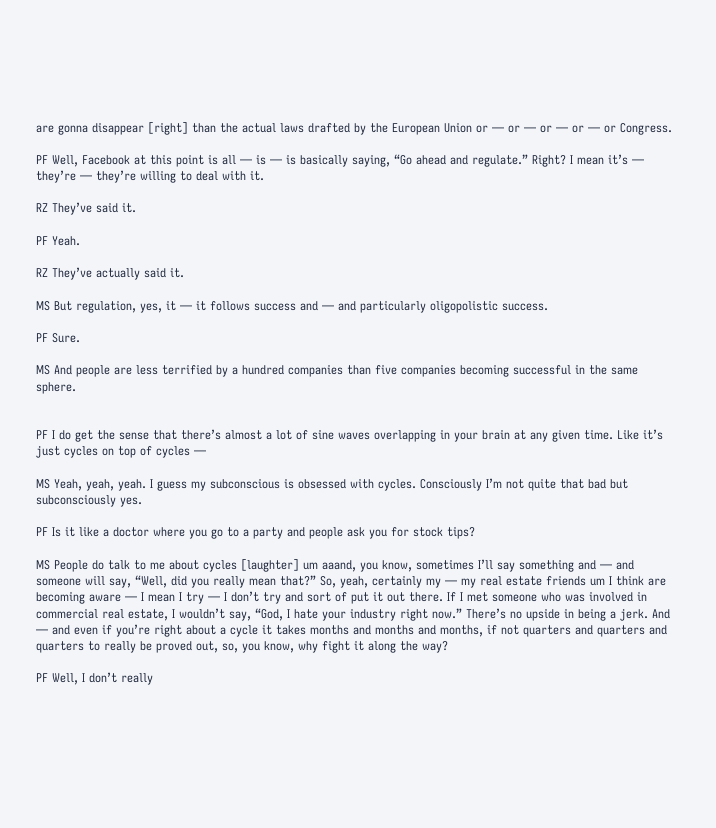are gonna disappear [right] than the actual laws drafted by the European Union or — or — or — or — or Congress.

PF Well, Facebook at this point is all — is — is basically saying, “Go ahead and regulate.” Right? I mean it’s — they’re — they’re willing to deal with it.

RZ They’ve said it.

PF Yeah.

RZ They’ve actually said it.

MS But regulation, yes, it — it follows success and — and particularly oligopolistic success.

PF Sure.

MS And people are less terrified by a hundred companies than five companies becoming successful in the same sphere.


PF I do get the sense that there’s almost a lot of sine waves overlapping in your brain at any given time. Like it’s just cycles on top of cycles —

MS Yeah, yeah, yeah. I guess my subconscious is obsessed with cycles. Consciously I’m not quite that bad but subconsciously yes.

PF Is it like a doctor where you go to a party and people ask you for stock tips?

MS People do talk to me about cycles [laughter] um aaand, you know, sometimes I’ll say something and — and someone will say, “Well, did you really mean that?” So, yeah, certainly my — my real estate friends um I think are becoming aware — I mean I try — I don’t try and sort of put it out there. If I met someone who was involved in commercial real estate, I wouldn’t say, “God, I hate your industry right now.” There’s no upside in being a jerk. And — and even if you’re right about a cycle it takes months and months and months, if not quarters and quarters and quarters to really be proved out, so, you know, why fight it along the way?

PF Well, I don’t really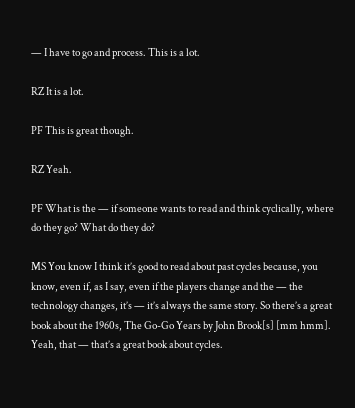— I have to go and process. This is a lot.

RZ It is a lot.

PF This is great though.

RZ Yeah.

PF What is the — if someone wants to read and think cyclically, where do they go? What do they do?

MS You know I think it’s good to read about past cycles because, you know, even if, as I say, even if the players change and the — the technology changes, it’s — it’s always the same story. So there’s a great book about the 1960s, The Go-Go Years by John Brook[s] [mm hmm]. Yeah, that — that’s a great book about cycles.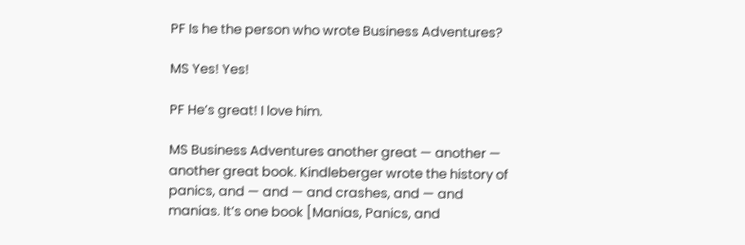PF Is he the person who wrote Business Adventures?

MS Yes! Yes!

PF He’s great! I love him.

MS Business Adventures another great — another — another great book. Kindleberger wrote the history of panics, and — and — and crashes, and — and manias. It’s one book [Manias, Panics, and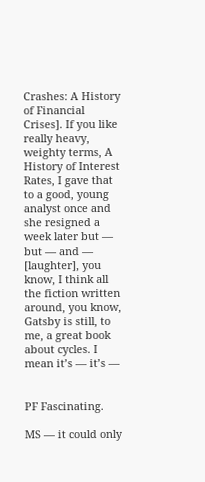Crashes: A History of Financial Crises]. If you like really heavy, weighty terms, A History of Interest Rates, I gave that to a good, young analyst once and she resigned a week later but — but — and — [laughter], you know, I think all the fiction written around, you know, Gatsby is still, to me, a great book about cycles. I mean it’s — it’s —


PF Fascinating.

MS — it could only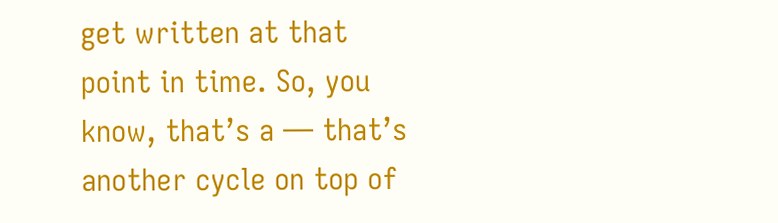get written at that point in time. So, you know, that’s a — that’s another cycle on top of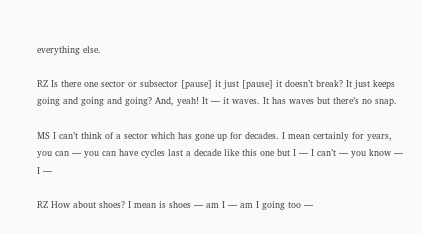everything else.

RZ Is there one sector or subsector [pause] it just [pause] it doesn’t break? It just keeps going and going and going? And, yeah! It — it waves. It has waves but there’s no snap.

MS I can’t think of a sector which has gone up for decades. I mean certainly for years, you can — you can have cycles last a decade like this one but I — I can’t — you know — I —

RZ How about shoes? I mean is shoes — am I — am I going too —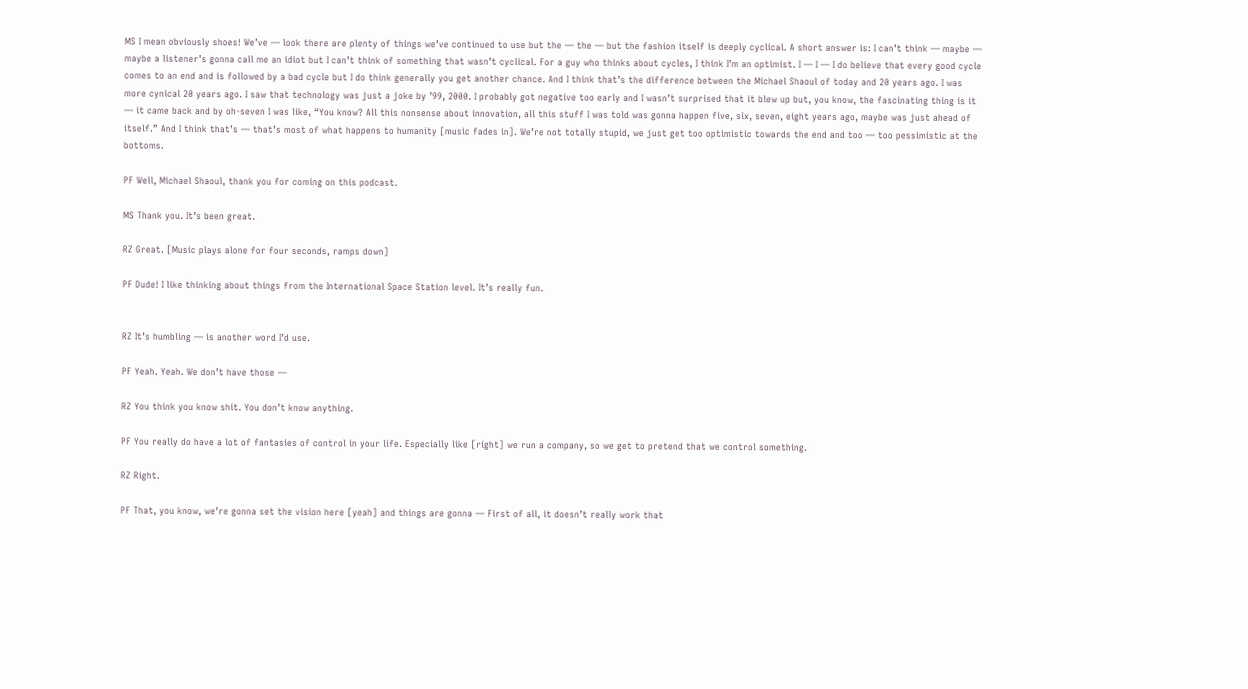MS I mean obviously shoes! We’ve — look there are plenty of things we’ve continued to use but the — the — but the fashion itself is deeply cyclical. A short answer is: I can’t think — maybe — maybe a listener’s gonna call me an idiot but I can’t think of something that wasn’t cyclical. For a guy who thinks about cycles, I think I’m an optimist. I — I — I do believe that every good cycle comes to an end and is followed by a bad cycle but I do think generally you get another chance. And I think that’s the difference between the Michael Shaoul of today and 20 years ago. I was more cynical 20 years ago. I saw that technology was just a joke by ’99, 2000. I probably got negative too early and I wasn’t surprised that it blew up but, you know, the fascinating thing is it — it came back and by oh-seven I was like, “You know? All this nonsense about innovation, all this stuff I was told was gonna happen five, six, seven, eight years ago, maybe was just ahead of itself.” And I think that’s — that’s most of what happens to humanity [music fades in]. We’re not totally stupid, we just get too optimistic towards the end and too — too pessimistic at the bottoms.

PF Well, Michael Shaoul, thank you for coming on this podcast.

MS Thank you. It’s been great.

RZ Great. [Music plays alone for four seconds, ramps down]

PF Dude! I like thinking about things from the International Space Station level. It’s really fun.


RZ It’s humbling — is another word I’d use.

PF Yeah. Yeah. We don’t have those —

RZ You think you know shit. You don’t know anything.

PF You really do have a lot of fantasies of control in your life. Especially like [right] we run a company, so we get to pretend that we control something.

RZ Right.

PF That, you know, we’re gonna set the vision here [yeah] and things are gonna — First of all, it doesn’t really work that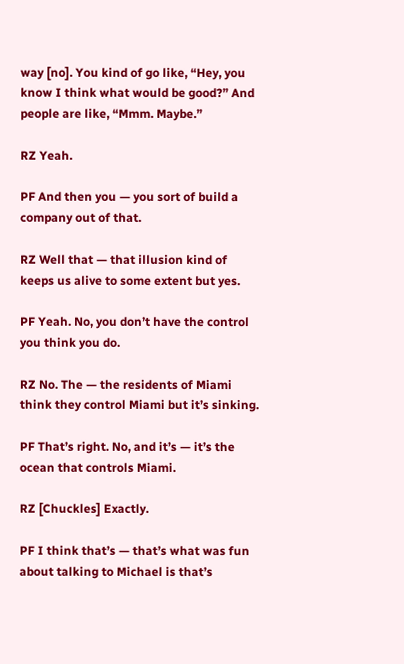way [no]. You kind of go like, “Hey, you know I think what would be good?” And people are like, “Mmm. Maybe.”

RZ Yeah.

PF And then you — you sort of build a company out of that.

RZ Well that — that illusion kind of keeps us alive to some extent but yes.

PF Yeah. No, you don’t have the control you think you do.

RZ No. The — the residents of Miami think they control Miami but it’s sinking.

PF That’s right. No, and it’s — it’s the ocean that controls Miami.

RZ [Chuckles] Exactly.

PF I think that’s — that’s what was fun about talking to Michael is that’s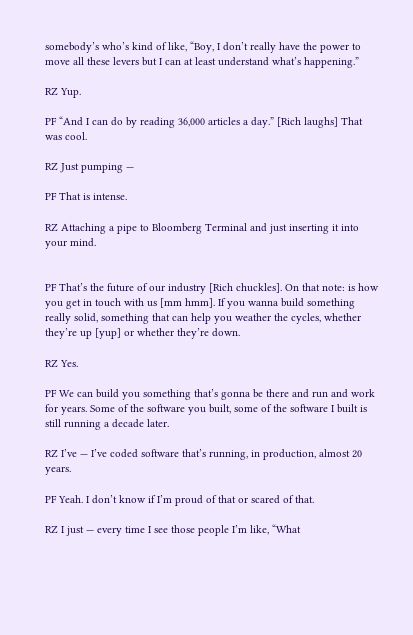somebody’s who’s kind of like, “Boy, I don’t really have the power to move all these levers but I can at least understand what’s happening.”

RZ Yup.

PF “And I can do by reading 36,000 articles a day.” [Rich laughs] That was cool.

RZ Just pumping —

PF That is intense.

RZ Attaching a pipe to Bloomberg Terminal and just inserting it into your mind.


PF That’s the future of our industry [Rich chuckles]. On that note: is how you get in touch with us [mm hmm]. If you wanna build something really solid, something that can help you weather the cycles, whether they’re up [yup] or whether they’re down.

RZ Yes.

PF We can build you something that’s gonna be there and run and work for years. Some of the software you built, some of the software I built is still running a decade later.

RZ I’ve — I’ve coded software that’s running, in production, almost 20 years.

PF Yeah. I don’t know if I’m proud of that or scared of that.

RZ I just — every time I see those people I’m like, “What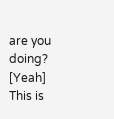are you doing? [Yeah] This is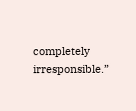completely irresponsible.”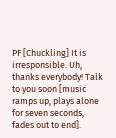PF [Chuckling] It is irresponsible. Uh, thanks everybody! Talk to you soon [music ramps up, plays alone for seven seconds, fades out to end].